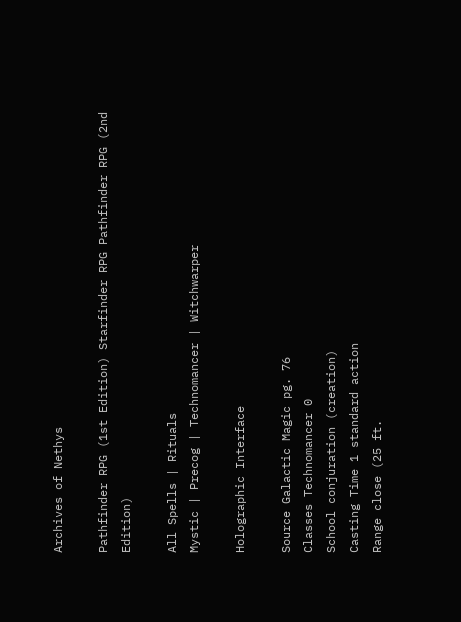Archives of Nethys

Pathfinder RPG (1st Edition) Starfinder RPG Pathfinder RPG (2nd Edition)

All Spells | Rituals
Mystic | Precog | Technomancer | Witchwarper

Holographic Interface

Source Galactic Magic pg. 76
Classes Technomancer 0
School conjuration (creation)
Casting Time 1 standard action
Range close (25 ft.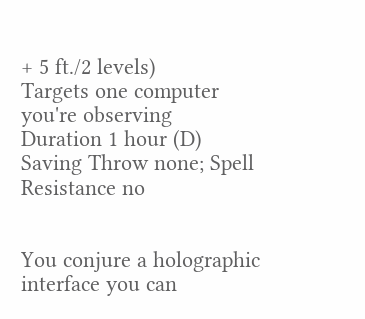+ 5 ft./2 levels)
Targets one computer you're observing
Duration 1 hour (D)
Saving Throw none; Spell Resistance no


You conjure a holographic interface you can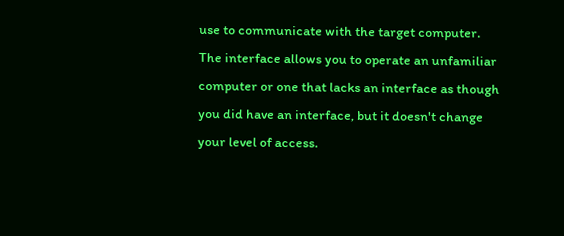use to communicate with the target computer. The interface allows you to operate an unfamiliar computer or one that lacks an interface as though you did have an interface, but it doesn't change your level of access.